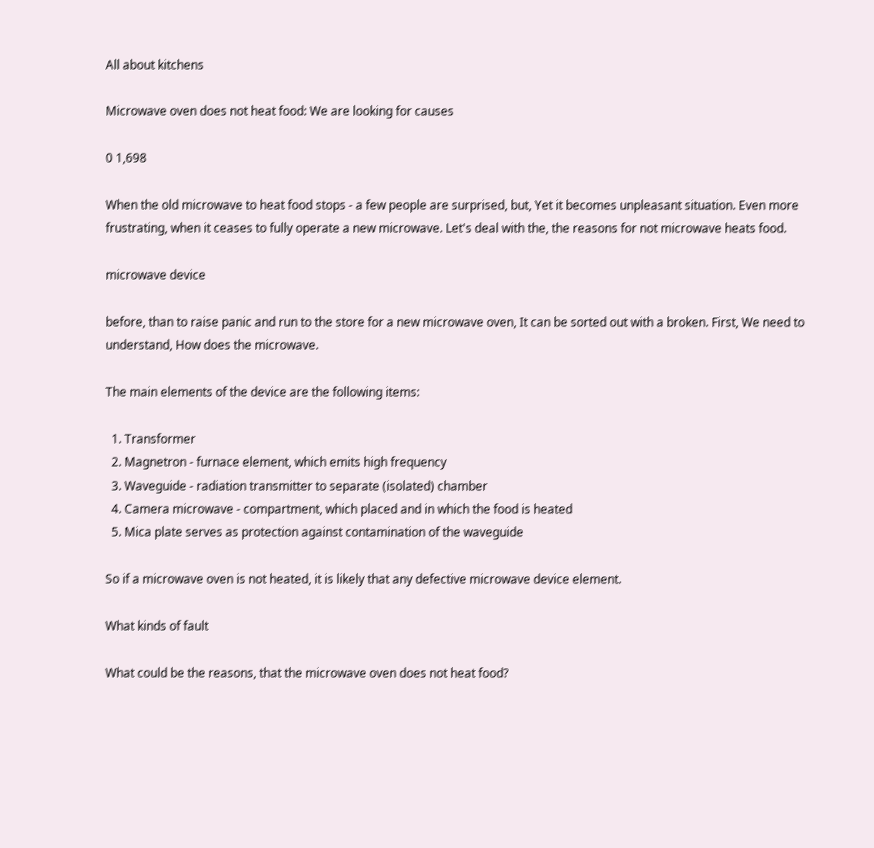All about kitchens

Microwave oven does not heat food: We are looking for causes

0 1,698

When the old microwave to heat food stops - a few people are surprised, but, Yet it becomes unpleasant situation. Even more frustrating, when it ceases to fully operate a new microwave. Let's deal with the, the reasons for not microwave heats food.

microwave device

before, than to raise panic and run to the store for a new microwave oven, It can be sorted out with a broken. First, We need to understand, How does the microwave.

The main elements of the device are the following items:

  1. Transformer
  2. Magnetron - furnace element, which emits high frequency
  3. Waveguide - radiation transmitter to separate (isolated) chamber
  4. Camera microwave - compartment, which placed and in which the food is heated
  5. Mica plate serves as protection against contamination of the waveguide

So if a microwave oven is not heated, it is likely that any defective microwave device element.

What kinds of fault

What could be the reasons, that the microwave oven does not heat food?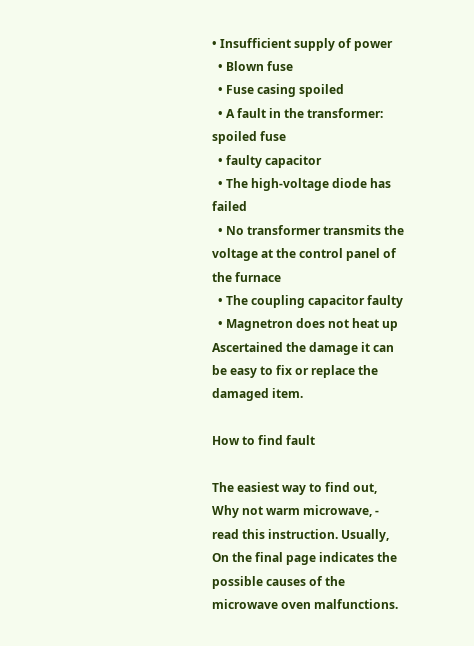• Insufficient supply of power
  • Blown fuse
  • Fuse casing spoiled
  • A fault in the transformer: spoiled fuse
  • faulty capacitor
  • The high-voltage diode has failed
  • No transformer transmits the voltage at the control panel of the furnace
  • The coupling capacitor faulty
  • Magnetron does not heat up
Ascertained the damage it can be easy to fix or replace the damaged item.

How to find fault

The easiest way to find out, Why not warm microwave, - read this instruction. Usually, On the final page indicates the possible causes of the microwave oven malfunctions.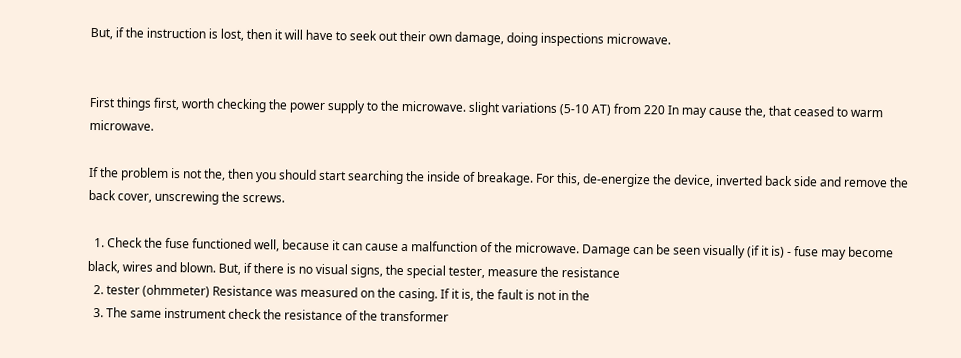But, if the instruction is lost, then it will have to seek out their own damage, doing inspections microwave.


First things first, worth checking the power supply to the microwave. slight variations (5-10 AT) from 220 In may cause the, that ceased to warm microwave.

If the problem is not the, then you should start searching the inside of breakage. For this, de-energize the device, inverted back side and remove the back cover, unscrewing the screws.

  1. Check the fuse functioned well, because it can cause a malfunction of the microwave. Damage can be seen visually (if it is) - fuse may become black, wires and blown. But, if there is no visual signs, the special tester, measure the resistance
  2. tester (ohmmeter) Resistance was measured on the casing. If it is, the fault is not in the
  3. The same instrument check the resistance of the transformer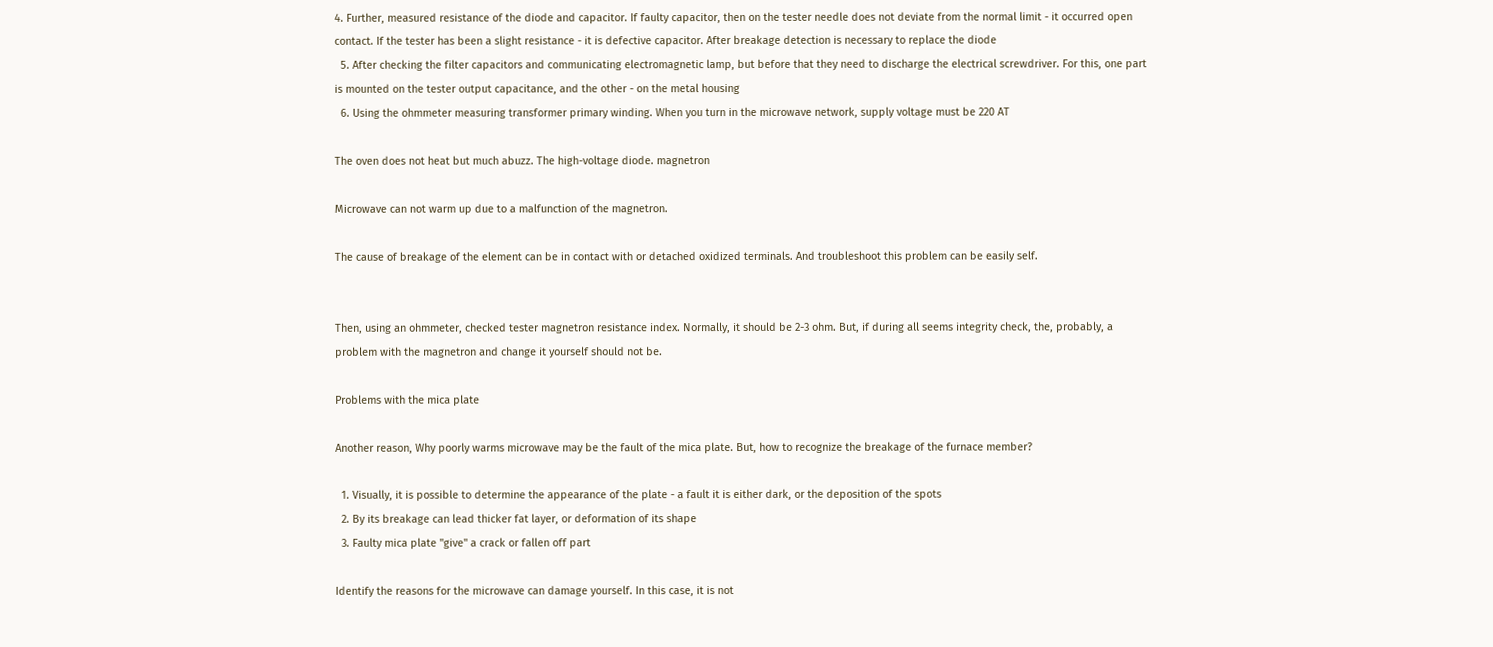4. Further, measured resistance of the diode and capacitor. If faulty capacitor, then on the tester needle does not deviate from the normal limit - it occurred open contact. If the tester has been a slight resistance - it is defective capacitor. After breakage detection is necessary to replace the diode
  5. After checking the filter capacitors and communicating electromagnetic lamp, but before that they need to discharge the electrical screwdriver. For this, one part is mounted on the tester output capacitance, and the other - on the metal housing
  6. Using the ohmmeter measuring transformer primary winding. When you turn in the microwave network, supply voltage must be 220 AT

The oven does not heat but much abuzz. The high-voltage diode. magnetron

Microwave can not warm up due to a malfunction of the magnetron.

The cause of breakage of the element can be in contact with or detached oxidized terminals. And troubleshoot this problem can be easily self.


Then, using an ohmmeter, checked tester magnetron resistance index. Normally, it should be 2-3 ohm. But, if during all seems integrity check, the, probably, a problem with the magnetron and change it yourself should not be.

Problems with the mica plate

Another reason, Why poorly warms microwave may be the fault of the mica plate. But, how to recognize the breakage of the furnace member?

  1. Visually, it is possible to determine the appearance of the plate - a fault it is either dark, or the deposition of the spots
  2. By its breakage can lead thicker fat layer, or deformation of its shape
  3. Faulty mica plate "give" a crack or fallen off part

Identify the reasons for the microwave can damage yourself. In this case, it is not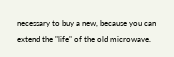necessary to buy a new, because you can extend the "life" of the old microwave.